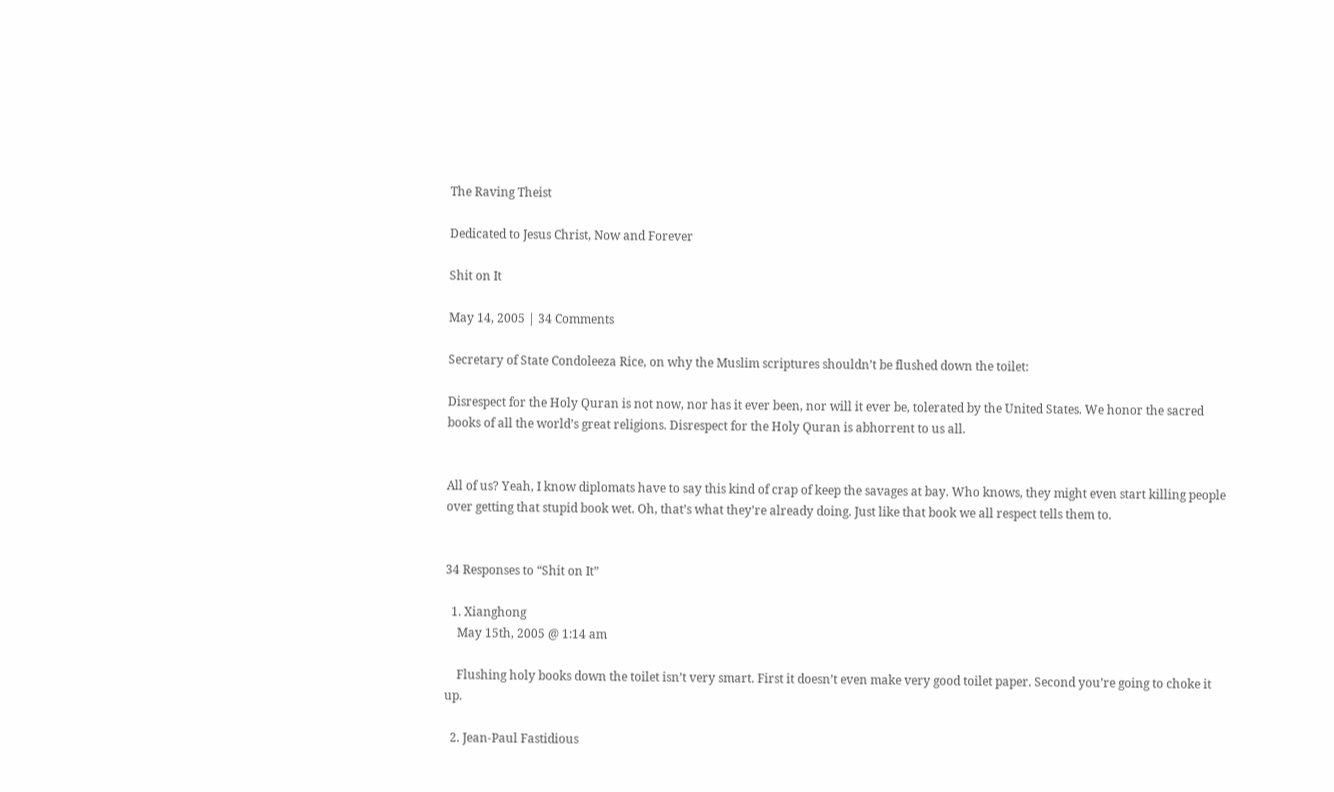The Raving Theist

Dedicated to Jesus Christ, Now and Forever

Shit on It

May 14, 2005 | 34 Comments

Secretary of State Condoleeza Rice, on why the Muslim scriptures shouldn’t be flushed down the toilet:

Disrespect for the Holy Quran is not now, nor has it ever been, nor will it ever be, tolerated by the United States. We honor the sacred books of all the world’s great religions. Disrespect for the Holy Quran is abhorrent to us all.


All of us? Yeah, I know diplomats have to say this kind of crap of keep the savages at bay. Who knows, they might even start killing people over getting that stupid book wet. Oh, that’s what they’re already doing. Just like that book we all respect tells them to.


34 Responses to “Shit on It”

  1. Xianghong
    May 15th, 2005 @ 1:14 am

    Flushing holy books down the toilet isn’t very smart. First it doesn’t even make very good toilet paper. Second you’re going to choke it up.

  2. Jean-Paul Fastidious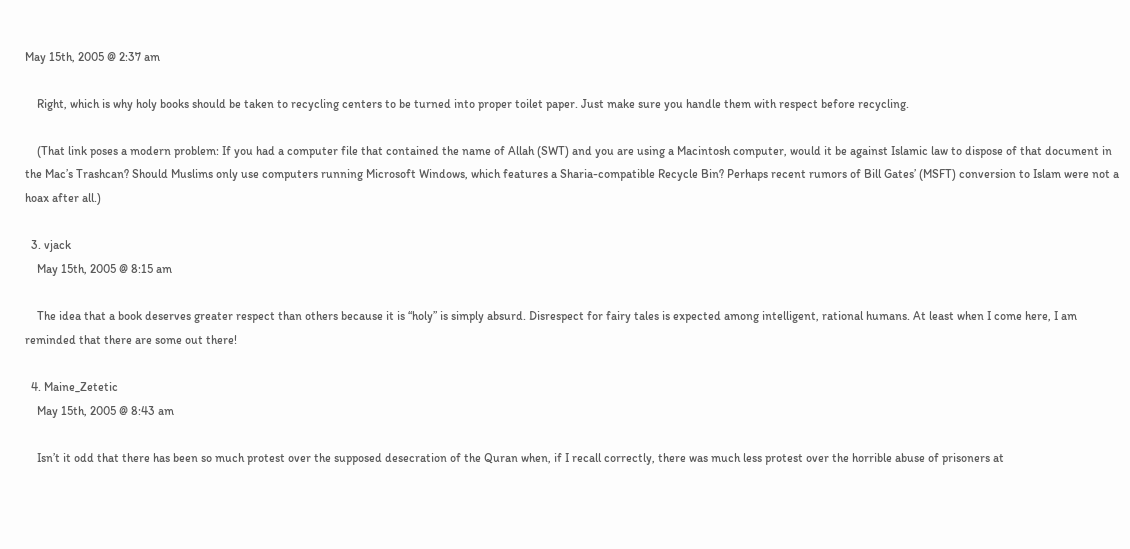May 15th, 2005 @ 2:37 am

    Right, which is why holy books should be taken to recycling centers to be turned into proper toilet paper. Just make sure you handle them with respect before recycling.

    (That link poses a modern problem: If you had a computer file that contained the name of Allah (SWT) and you are using a Macintosh computer, would it be against Islamic law to dispose of that document in the Mac’s Trashcan? Should Muslims only use computers running Microsoft Windows, which features a Sharia-compatible Recycle Bin? Perhaps recent rumors of Bill Gates’ (MSFT) conversion to Islam were not a hoax after all.)

  3. vjack
    May 15th, 2005 @ 8:15 am

    The idea that a book deserves greater respect than others because it is “holy” is simply absurd. Disrespect for fairy tales is expected among intelligent, rational humans. At least when I come here, I am reminded that there are some out there!

  4. Maine_Zetetic
    May 15th, 2005 @ 8:43 am

    Isn’t it odd that there has been so much protest over the supposed desecration of the Quran when, if I recall correctly, there was much less protest over the horrible abuse of prisoners at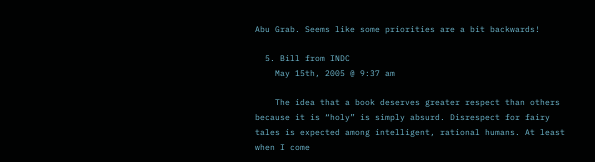Abu Grab. Seems like some priorities are a bit backwards!

  5. Bill from INDC
    May 15th, 2005 @ 9:37 am

    The idea that a book deserves greater respect than others because it is “holy” is simply absurd. Disrespect for fairy tales is expected among intelligent, rational humans. At least when I come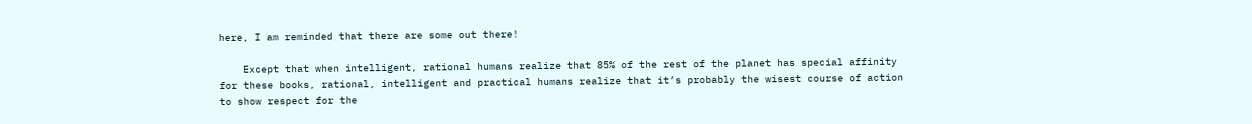here, I am reminded that there are some out there!

    Except that when intelligent, rational humans realize that 85% of the rest of the planet has special affinity for these books, rational, intelligent and practical humans realize that it’s probably the wisest course of action to show respect for the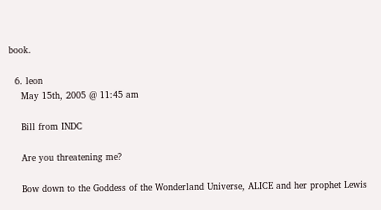book.

  6. leon
    May 15th, 2005 @ 11:45 am

    Bill from INDC

    Are you threatening me?

    Bow down to the Goddess of the Wonderland Universe, ALICE and her prophet Lewis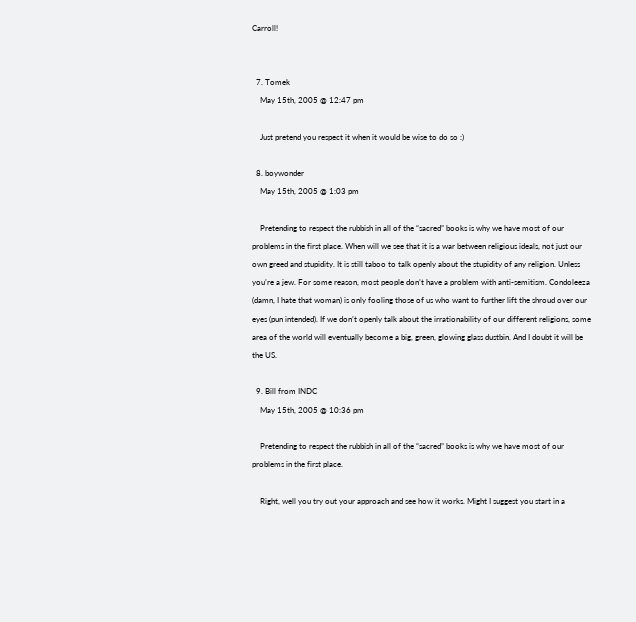Carroll!


  7. Tomek
    May 15th, 2005 @ 12:47 pm

    Just pretend you respect it when it would be wise to do so :)

  8. boywonder
    May 15th, 2005 @ 1:03 pm

    Pretending to respect the rubbish in all of the “sacred” books is why we have most of our problems in the first place. When will we see that it is a war between religious ideals, not just our own greed and stupidity. It is still taboo to talk openly about the stupidity of any religion. Unless you’re a jew. For some reason, most people don’t have a problem with anti-semitism. Condoleeza (damn, I hate that woman) is only fooling those of us who want to further lift the shroud over our eyes (pun intended). If we don’t openly talk about the irrationability of our different religions, some area of the world will eventually become a big, green, glowing glass dustbin. And I doubt it will be the US.

  9. Bill from INDC
    May 15th, 2005 @ 10:36 pm

    Pretending to respect the rubbish in all of the “sacred” books is why we have most of our problems in the first place.

    Right, well you try out your approach and see how it works. Might I suggest you start in a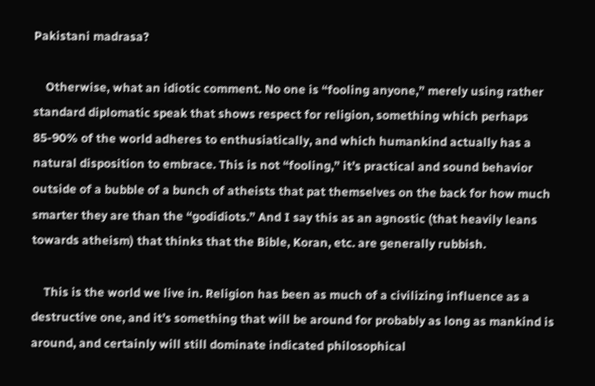Pakistani madrasa?

    Otherwise, what an idiotic comment. No one is “fooling anyone,” merely using rather standard diplomatic speak that shows respect for religion, something which perhaps 85-90% of the world adheres to enthusiatically, and which humankind actually has a natural disposition to embrace. This is not “fooling,” it’s practical and sound behavior outside of a bubble of a bunch of atheists that pat themselves on the back for how much smarter they are than the “godidiots.” And I say this as an agnostic (that heavily leans towards atheism) that thinks that the Bible, Koran, etc. are generally rubbish.

    This is the world we live in. Religion has been as much of a civilizing influence as a destructive one, and it’s something that will be around for probably as long as mankind is around, and certainly will still dominate indicated philosophical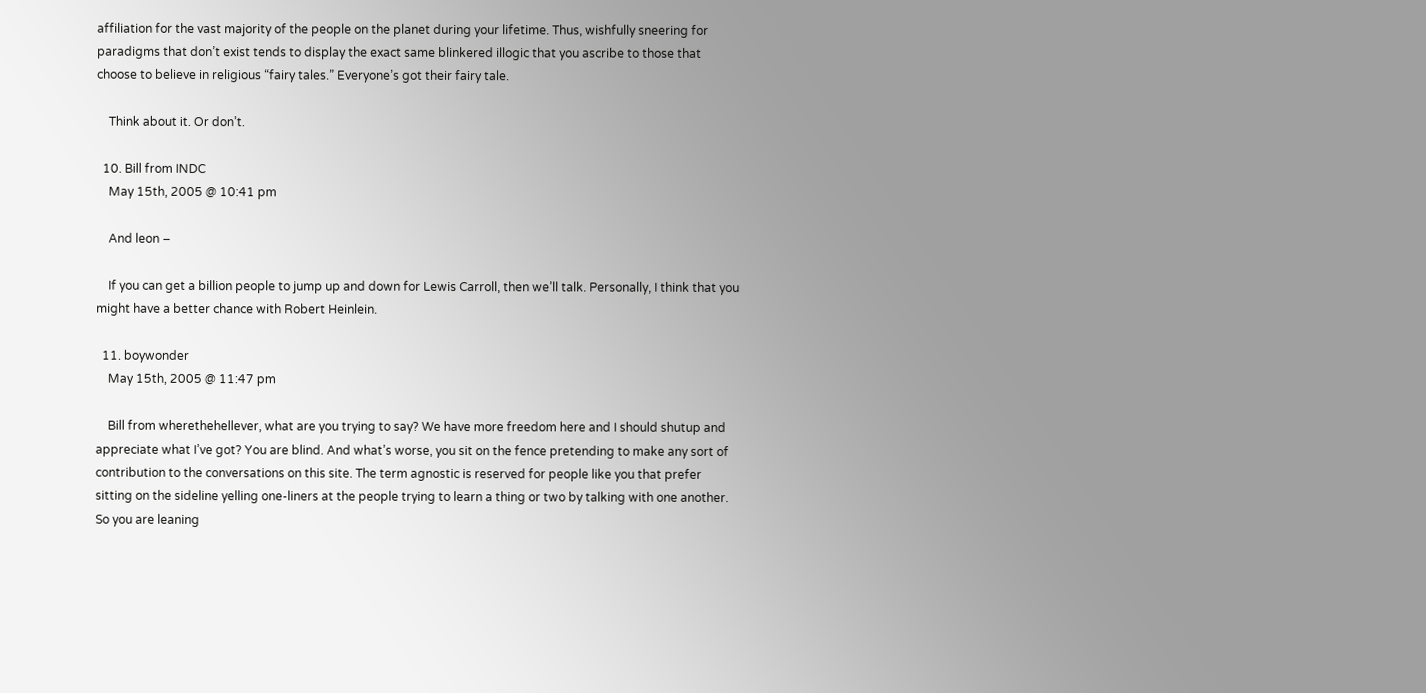affiliation for the vast majority of the people on the planet during your lifetime. Thus, wishfully sneering for paradigms that don’t exist tends to display the exact same blinkered illogic that you ascribe to those that choose to believe in religious “fairy tales.” Everyone’s got their fairy tale.

    Think about it. Or don’t.

  10. Bill from INDC
    May 15th, 2005 @ 10:41 pm

    And leon –

    If you can get a billion people to jump up and down for Lewis Carroll, then we’ll talk. Personally, I think that you might have a better chance with Robert Heinlein.

  11. boywonder
    May 15th, 2005 @ 11:47 pm

    Bill from wherethehellever, what are you trying to say? We have more freedom here and I should shutup and appreciate what I’ve got? You are blind. And what’s worse, you sit on the fence pretending to make any sort of contribution to the conversations on this site. The term agnostic is reserved for people like you that prefer sitting on the sideline yelling one-liners at the people trying to learn a thing or two by talking with one another. So you are leaning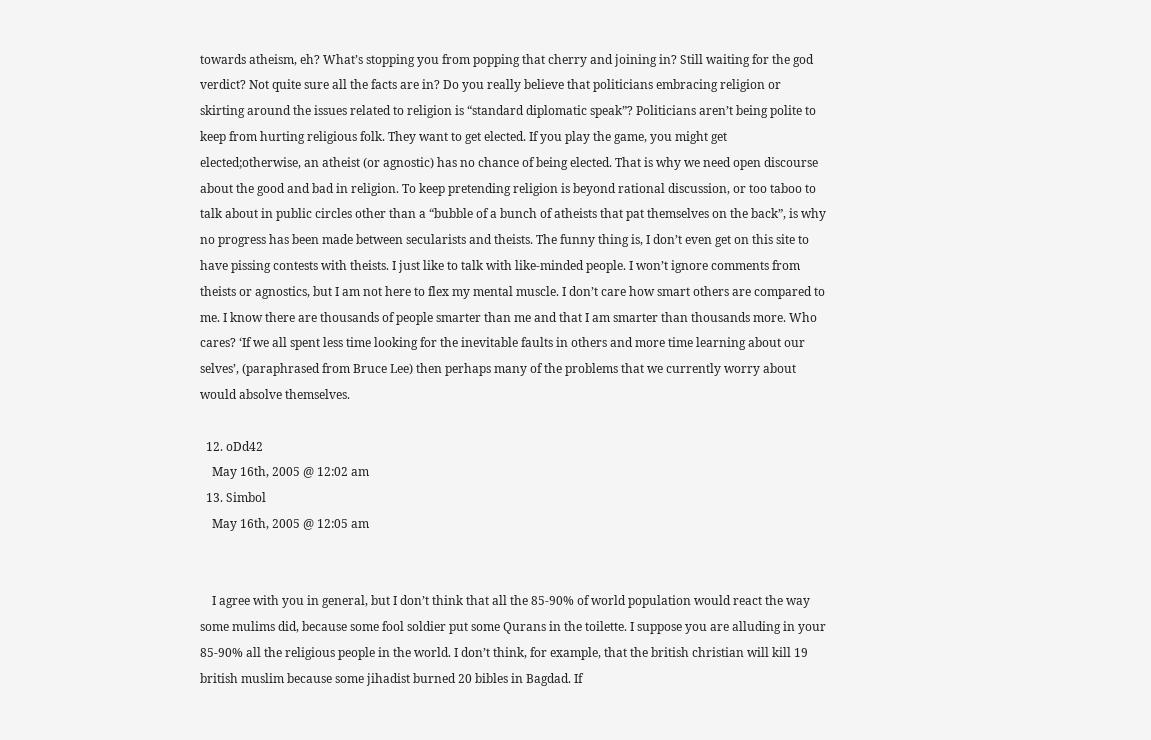towards atheism, eh? What’s stopping you from popping that cherry and joining in? Still waiting for the god verdict? Not quite sure all the facts are in? Do you really believe that politicians embracing religion or skirting around the issues related to religion is “standard diplomatic speak”? Politicians aren’t being polite to keep from hurting religious folk. They want to get elected. If you play the game, you might get elected;otherwise, an atheist (or agnostic) has no chance of being elected. That is why we need open discourse about the good and bad in religion. To keep pretending religion is beyond rational discussion, or too taboo to talk about in public circles other than a “bubble of a bunch of atheists that pat themselves on the back”, is why no progress has been made between secularists and theists. The funny thing is, I don’t even get on this site to have pissing contests with theists. I just like to talk with like-minded people. I won’t ignore comments from theists or agnostics, but I am not here to flex my mental muscle. I don’t care how smart others are compared to me. I know there are thousands of people smarter than me and that I am smarter than thousands more. Who cares? ‘If we all spent less time looking for the inevitable faults in others and more time learning about our selves’, (paraphrased from Bruce Lee) then perhaps many of the problems that we currently worry about would absolve themselves.

  12. oDd42
    May 16th, 2005 @ 12:02 am
  13. Simbol
    May 16th, 2005 @ 12:05 am


    I agree with you in general, but I don’t think that all the 85-90% of world population would react the way some mulims did, because some fool soldier put some Qurans in the toilette. I suppose you are alluding in your 85-90% all the religious people in the world. I don’t think, for example, that the british christian will kill 19 british muslim because some jihadist burned 20 bibles in Bagdad. If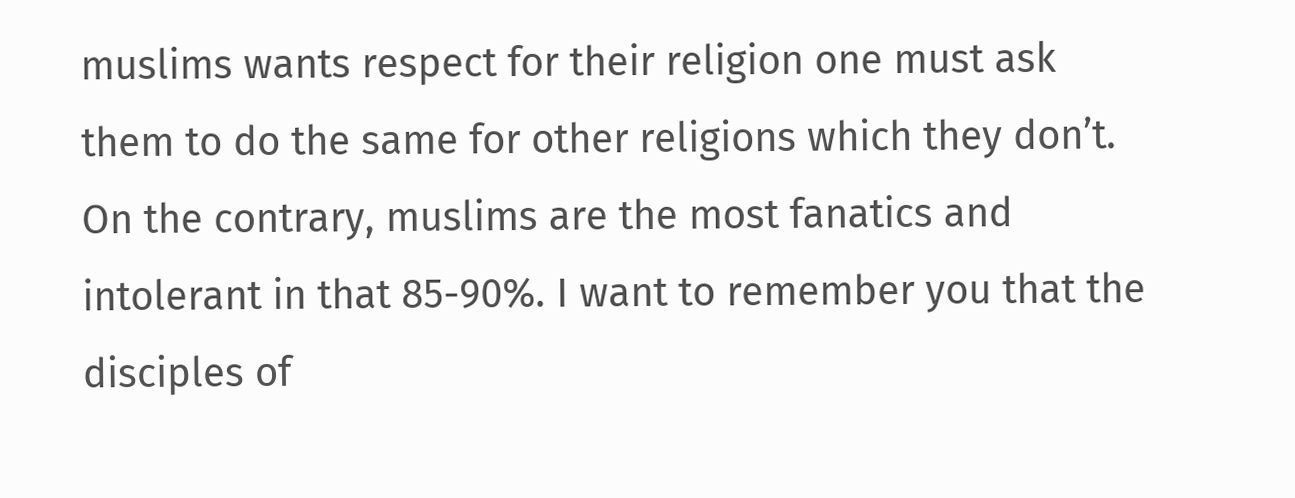muslims wants respect for their religion one must ask them to do the same for other religions which they don’t. On the contrary, muslims are the most fanatics and intolerant in that 85-90%. I want to remember you that the disciples of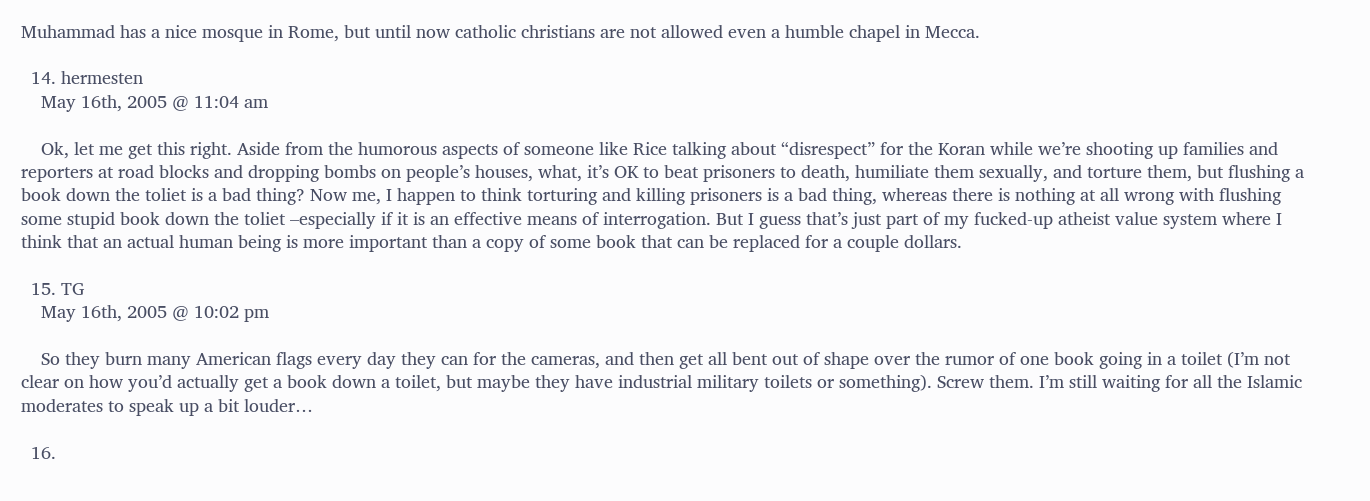Muhammad has a nice mosque in Rome, but until now catholic christians are not allowed even a humble chapel in Mecca.

  14. hermesten
    May 16th, 2005 @ 11:04 am

    Ok, let me get this right. Aside from the humorous aspects of someone like Rice talking about “disrespect” for the Koran while we’re shooting up families and reporters at road blocks and dropping bombs on people’s houses, what, it’s OK to beat prisoners to death, humiliate them sexually, and torture them, but flushing a book down the toliet is a bad thing? Now me, I happen to think torturing and killing prisoners is a bad thing, whereas there is nothing at all wrong with flushing some stupid book down the toliet –especially if it is an effective means of interrogation. But I guess that’s just part of my fucked-up atheist value system where I think that an actual human being is more important than a copy of some book that can be replaced for a couple dollars.

  15. TG
    May 16th, 2005 @ 10:02 pm

    So they burn many American flags every day they can for the cameras, and then get all bent out of shape over the rumor of one book going in a toilet (I’m not clear on how you’d actually get a book down a toilet, but maybe they have industrial military toilets or something). Screw them. I’m still waiting for all the Islamic moderates to speak up a bit louder…

  16.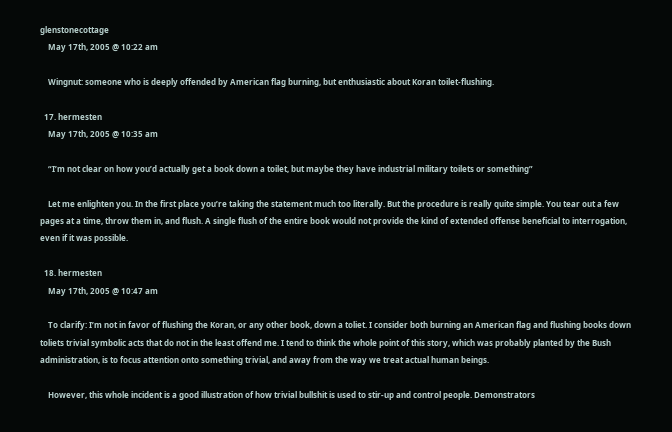glenstonecottage
    May 17th, 2005 @ 10:22 am

    Wingnut: someone who is deeply offended by American flag burning, but enthusiastic about Koran toilet-flushing.

  17. hermesten
    May 17th, 2005 @ 10:35 am

    “I’m not clear on how you’d actually get a book down a toilet, but maybe they have industrial military toilets or something”

    Let me enlighten you. In the first place you’re taking the statement much too literally. But the procedure is really quite simple. You tear out a few pages at a time, throw them in, and flush. A single flush of the entire book would not provide the kind of extended offense beneficial to interrogation, even if it was possible.

  18. hermesten
    May 17th, 2005 @ 10:47 am

    To clarify: I’m not in favor of flushing the Koran, or any other book, down a toliet. I consider both burning an American flag and flushing books down toliets trivial symbolic acts that do not in the least offend me. I tend to think the whole point of this story, which was probably planted by the Bush administration, is to focus attention onto something trivial, and away from the way we treat actual human beings.

    However, this whole incident is a good illustration of how trivial bullshit is used to stir-up and control people. Demonstrators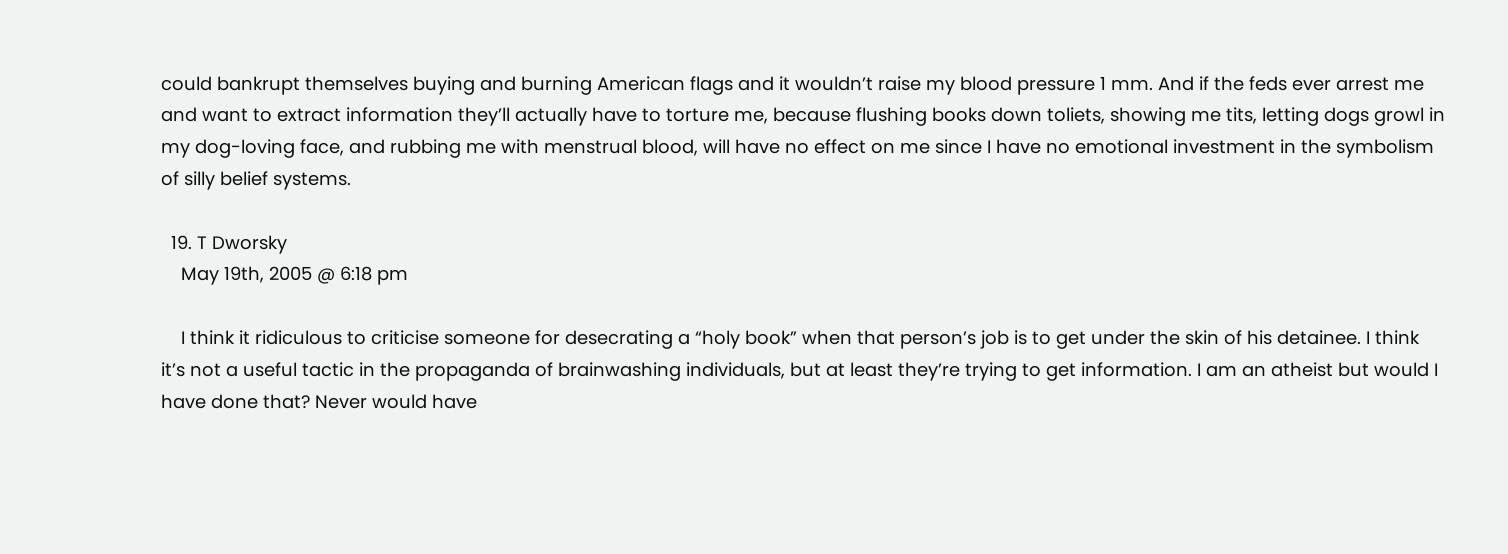could bankrupt themselves buying and burning American flags and it wouldn’t raise my blood pressure 1 mm. And if the feds ever arrest me and want to extract information they’ll actually have to torture me, because flushing books down toliets, showing me tits, letting dogs growl in my dog-loving face, and rubbing me with menstrual blood, will have no effect on me since I have no emotional investment in the symbolism of silly belief systems.

  19. T Dworsky
    May 19th, 2005 @ 6:18 pm

    I think it ridiculous to criticise someone for desecrating a “holy book” when that person’s job is to get under the skin of his detainee. I think it’s not a useful tactic in the propaganda of brainwashing individuals, but at least they’re trying to get information. I am an atheist but would I have done that? Never would have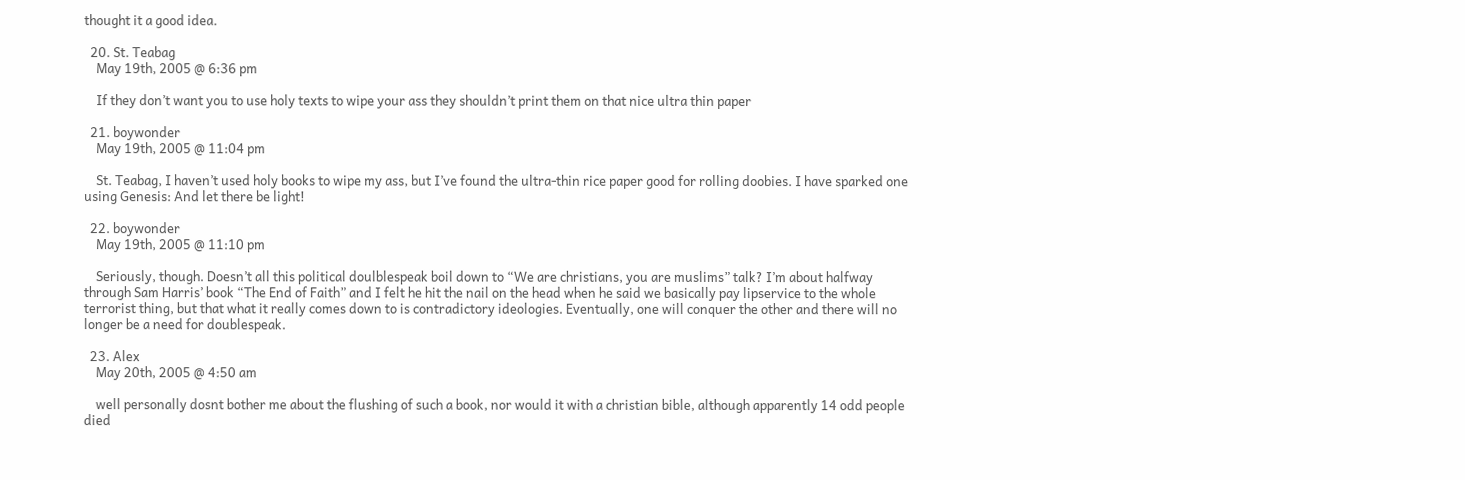thought it a good idea.

  20. St. Teabag
    May 19th, 2005 @ 6:36 pm

    If they don’t want you to use holy texts to wipe your ass they shouldn’t print them on that nice ultra thin paper

  21. boywonder
    May 19th, 2005 @ 11:04 pm

    St. Teabag, I haven’t used holy books to wipe my ass, but I’ve found the ultra-thin rice paper good for rolling doobies. I have sparked one using Genesis: And let there be light!

  22. boywonder
    May 19th, 2005 @ 11:10 pm

    Seriously, though. Doesn’t all this political doulblespeak boil down to “We are christians, you are muslims” talk? I’m about halfway through Sam Harris’ book “The End of Faith” and I felt he hit the nail on the head when he said we basically pay lipservice to the whole terrorist thing, but that what it really comes down to is contradictory ideologies. Eventually, one will conquer the other and there will no longer be a need for doublespeak.

  23. Alex
    May 20th, 2005 @ 4:50 am

    well personally dosnt bother me about the flushing of such a book, nor would it with a christian bible, although apparently 14 odd people died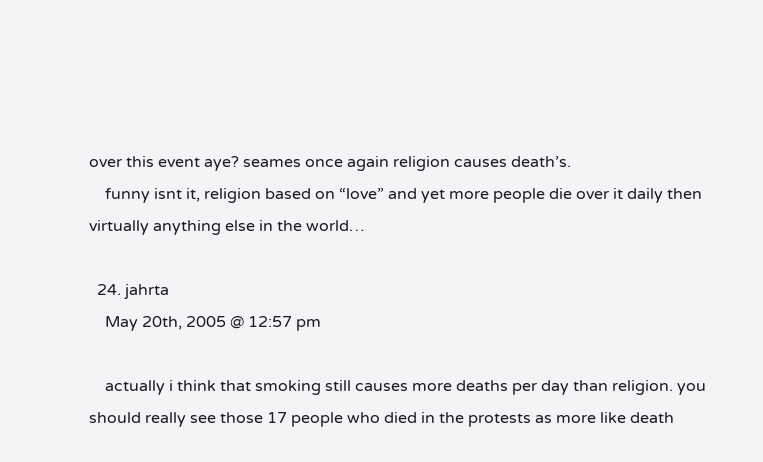over this event aye? seames once again religion causes death’s.
    funny isnt it, religion based on “love” and yet more people die over it daily then virtually anything else in the world…

  24. jahrta
    May 20th, 2005 @ 12:57 pm

    actually i think that smoking still causes more deaths per day than religion. you should really see those 17 people who died in the protests as more like death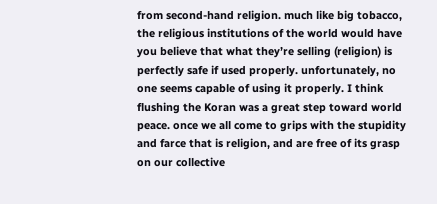from second-hand religion. much like big tobacco, the religious institutions of the world would have you believe that what they’re selling (religion) is perfectly safe if used properly. unfortunately, no one seems capable of using it properly. I think flushing the Koran was a great step toward world peace. once we all come to grips with the stupidity and farce that is religion, and are free of its grasp on our collective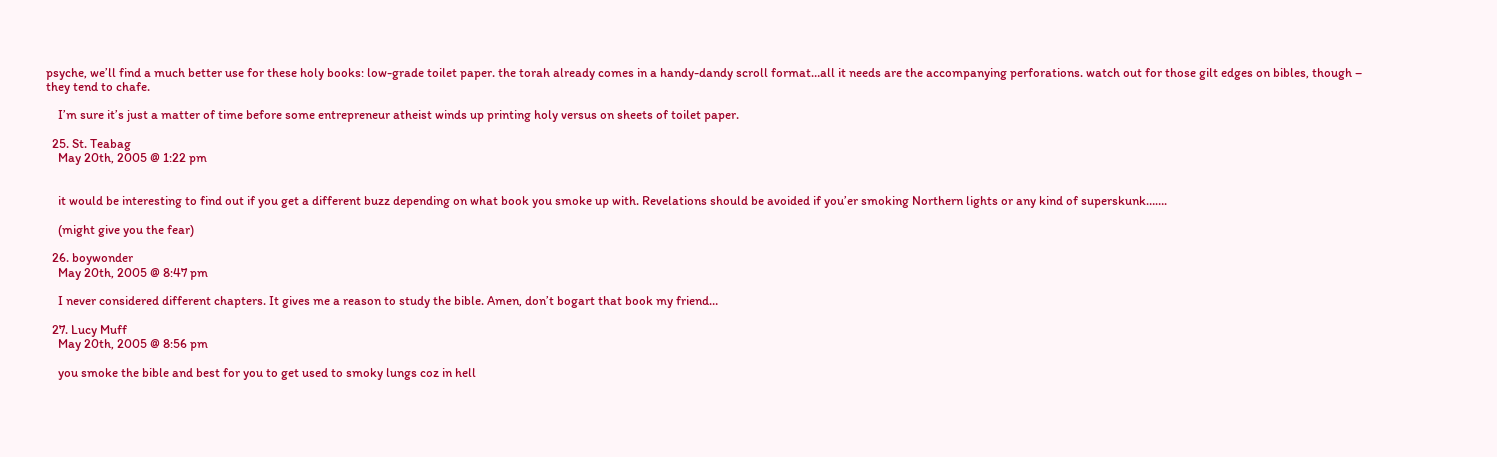psyche, we’ll find a much better use for these holy books: low-grade toilet paper. the torah already comes in a handy-dandy scroll format…all it needs are the accompanying perforations. watch out for those gilt edges on bibles, though – they tend to chafe.

    I’m sure it’s just a matter of time before some entrepreneur atheist winds up printing holy versus on sheets of toilet paper.

  25. St. Teabag
    May 20th, 2005 @ 1:22 pm


    it would be interesting to find out if you get a different buzz depending on what book you smoke up with. Revelations should be avoided if you’er smoking Northern lights or any kind of superskunk…….

    (might give you the fear)

  26. boywonder
    May 20th, 2005 @ 8:47 pm

    I never considered different chapters. It gives me a reason to study the bible. Amen, don’t bogart that book my friend…

  27. Lucy Muff
    May 20th, 2005 @ 8:56 pm

    you smoke the bible and best for you to get used to smoky lungs coz in hell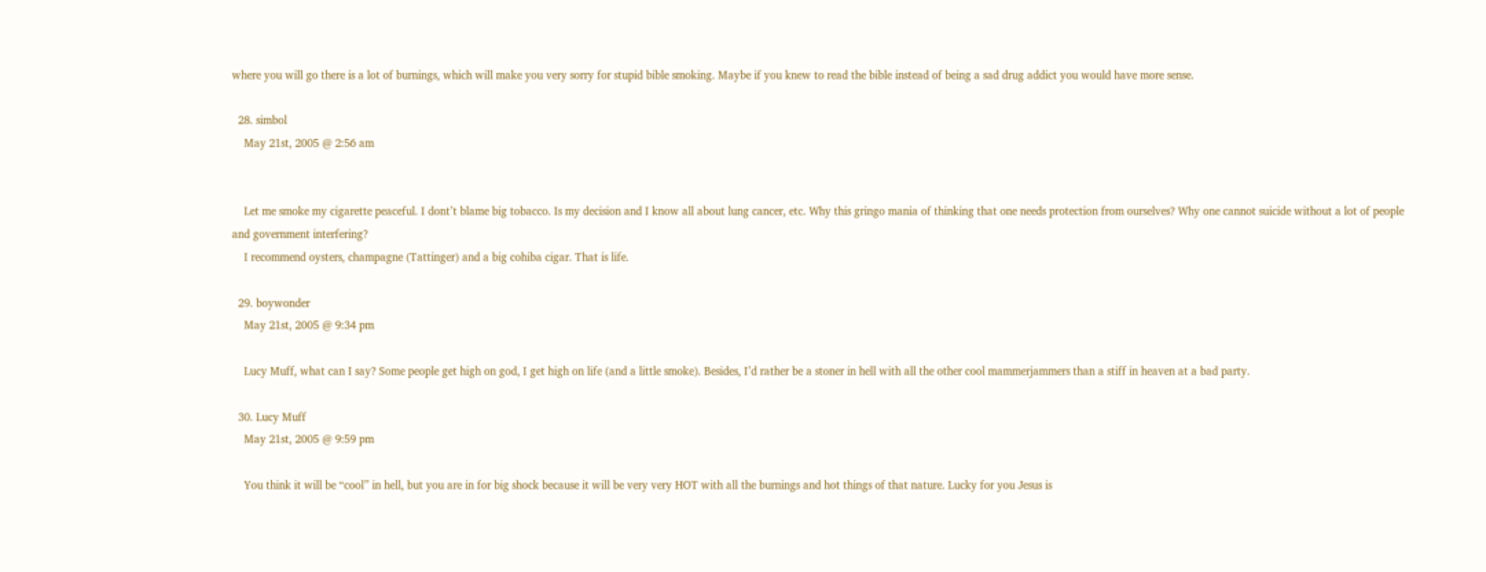where you will go there is a lot of burnings, which will make you very sorry for stupid bible smoking. Maybe if you knew to read the bible instead of being a sad drug addict you would have more sense.

  28. simbol
    May 21st, 2005 @ 2:56 am


    Let me smoke my cigarette peaceful. I dont’t blame big tobacco. Is my decision and I know all about lung cancer, etc. Why this gringo mania of thinking that one needs protection from ourselves? Why one cannot suicide without a lot of people and government interfering?
    I recommend oysters, champagne (Tattinger) and a big cohiba cigar. That is life.

  29. boywonder
    May 21st, 2005 @ 9:34 pm

    Lucy Muff, what can I say? Some people get high on god, I get high on life (and a little smoke). Besides, I’d rather be a stoner in hell with all the other cool mammerjammers than a stiff in heaven at a bad party.

  30. Lucy Muff
    May 21st, 2005 @ 9:59 pm

    You think it will be “cool” in hell, but you are in for big shock because it will be very very HOT with all the burnings and hot things of that nature. Lucky for you Jesus is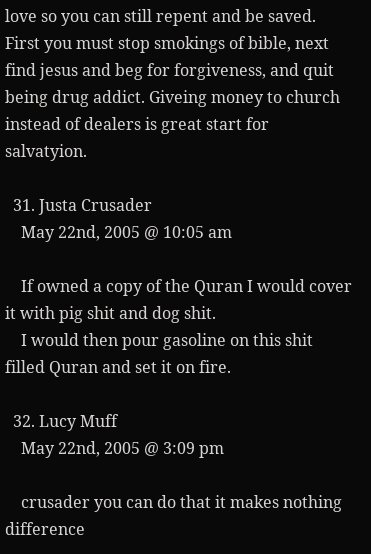love so you can still repent and be saved. First you must stop smokings of bible, next find jesus and beg for forgiveness, and quit being drug addict. Giveing money to church instead of dealers is great start for salvatyion.

  31. Justa Crusader
    May 22nd, 2005 @ 10:05 am

    If owned a copy of the Quran I would cover it with pig shit and dog shit.
    I would then pour gasoline on this shit filled Quran and set it on fire.

  32. Lucy Muff
    May 22nd, 2005 @ 3:09 pm

    crusader you can do that it makes nothing difference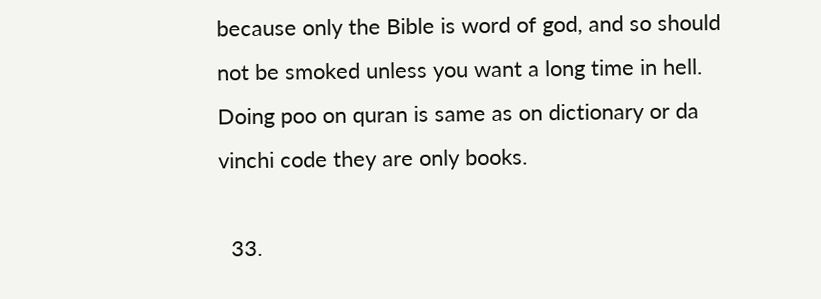because only the Bible is word of god, and so should not be smoked unless you want a long time in hell. Doing poo on quran is same as on dictionary or da vinchi code they are only books.

  33.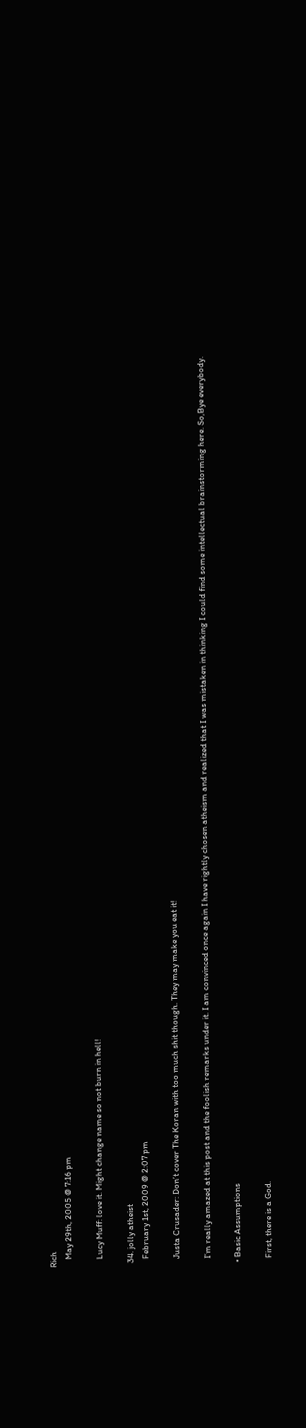Rich
    May 29th, 2005 @ 7:16 pm

    Lucy Muff: love it. Might change name so not burn in hell!

  34. jolly atheist
    February 1st, 2009 @ 2:07 pm

    Justa Crusader: Don’t cover The Koran with too much shit though. They may make you eat it!

    I’m really amazed at this post and the foolish remarks under it. I am convinced once again I have rightly chosen atheism and realized that I was mistaken in thinking I could find some intellectual brainstorming here. So,Bye everybody.

  • Basic Assumptions

    First, there is a God.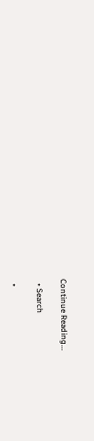Continue Reading...

  • Search

  •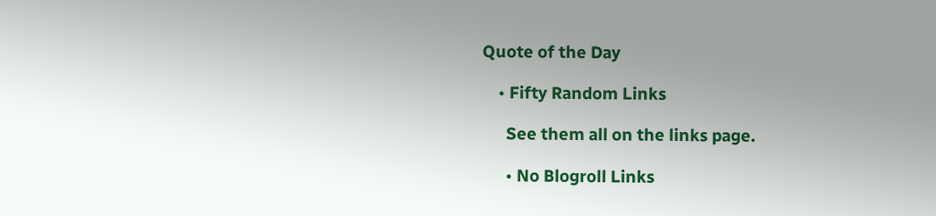Quote of the Day

    • Fifty Random Links

      See them all on the links page.

      • No Blogroll Links